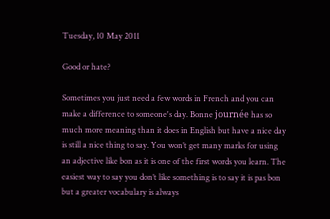Tuesday, 10 May 2011

Good or hate?

Sometimes you just need a few words in French and you can make a difference to someone's day. Bonne journée has so much more meaning than it does in English but have a nice day is still a nice thing to say. You won’t get many marks for using an adjective like bon as it is one of the first words you learn. The easiest way to say you don’t like something is to say it is pas bon but a greater vocabulary is always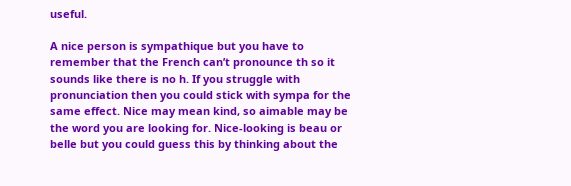useful.

A nice person is sympathique but you have to remember that the French can’t pronounce th so it sounds like there is no h. If you struggle with pronunciation then you could stick with sympa for the same effect. Nice may mean kind, so aimable may be the word you are looking for. Nice-looking is beau or belle but you could guess this by thinking about the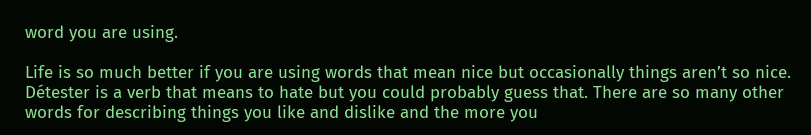word you are using.

Life is so much better if you are using words that mean nice but occasionally things aren’t so nice. Détester is a verb that means to hate but you could probably guess that. There are so many other words for describing things you like and dislike and the more you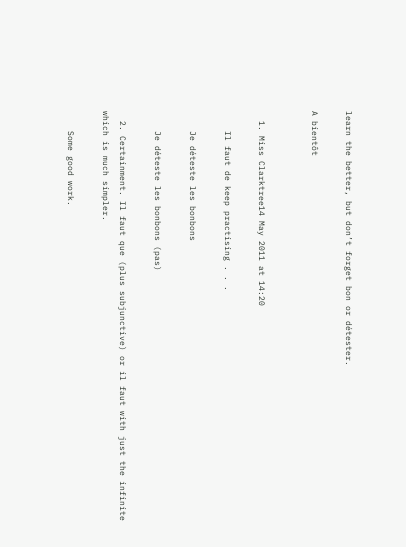learn the better, but don’t forget bon or détester.

A bientôt


  1. Miss Clarktree14 May 2011 at 14:20

    Il faut de keep practising . . .

    Je déteste les bonbons

    Je déteste les bonbons (pas)

  2. Certainment. Il faut que (plus subjunctive) or il faut with just the infinite which is much simpler.

    Some good work.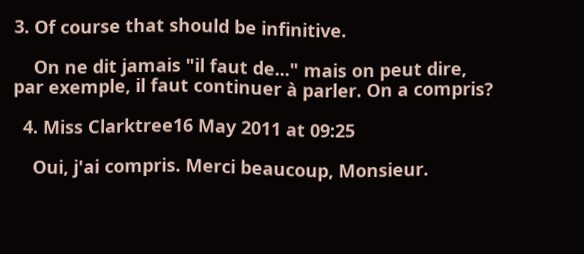3. Of course that should be infinitive.

    On ne dit jamais "il faut de..." mais on peut dire, par exemple, il faut continuer à parler. On a compris?

  4. Miss Clarktree16 May 2011 at 09:25

    Oui, j'ai compris. Merci beaucoup, Monsieur.